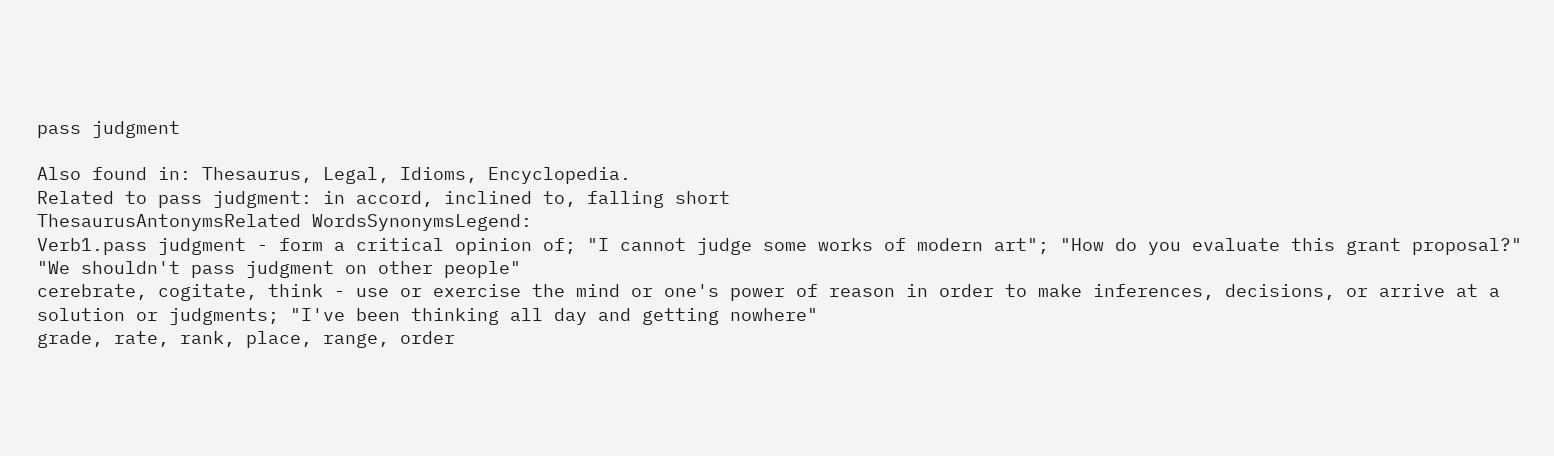pass judgment

Also found in: Thesaurus, Legal, Idioms, Encyclopedia.
Related to pass judgment: in accord, inclined to, falling short
ThesaurusAntonymsRelated WordsSynonymsLegend:
Verb1.pass judgment - form a critical opinion of; "I cannot judge some works of modern art"; "How do you evaluate this grant proposal?" "We shouldn't pass judgment on other people"
cerebrate, cogitate, think - use or exercise the mind or one's power of reason in order to make inferences, decisions, or arrive at a solution or judgments; "I've been thinking all day and getting nowhere"
grade, rate, rank, place, range, order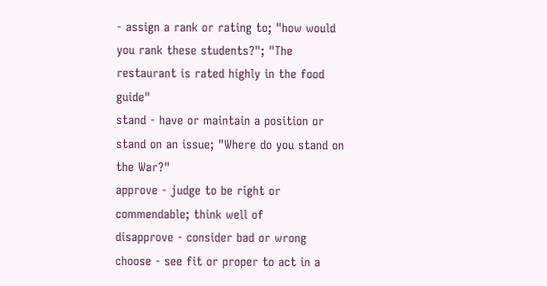- assign a rank or rating to; "how would you rank these students?"; "The restaurant is rated highly in the food guide"
stand - have or maintain a position or stand on an issue; "Where do you stand on the War?"
approve - judge to be right or commendable; think well of
disapprove - consider bad or wrong
choose - see fit or proper to act in a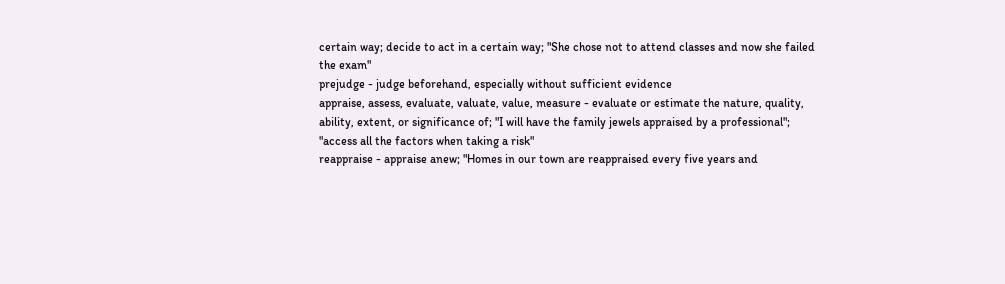certain way; decide to act in a certain way; "She chose not to attend classes and now she failed the exam"
prejudge - judge beforehand, especially without sufficient evidence
appraise, assess, evaluate, valuate, value, measure - evaluate or estimate the nature, quality, ability, extent, or significance of; "I will have the family jewels appraised by a professional"; "access all the factors when taking a risk"
reappraise - appraise anew; "Homes in our town are reappraised every five years and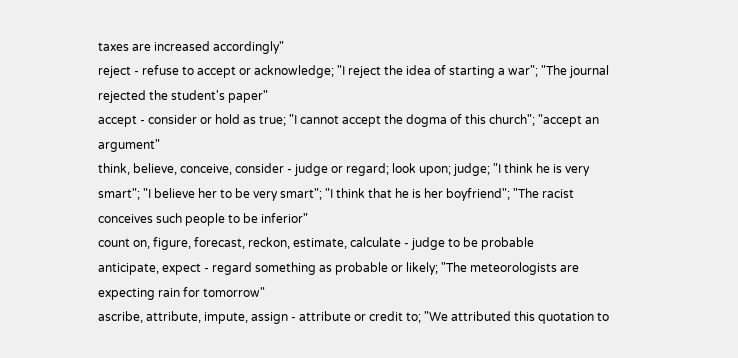taxes are increased accordingly"
reject - refuse to accept or acknowledge; "I reject the idea of starting a war"; "The journal rejected the student's paper"
accept - consider or hold as true; "I cannot accept the dogma of this church"; "accept an argument"
think, believe, conceive, consider - judge or regard; look upon; judge; "I think he is very smart"; "I believe her to be very smart"; "I think that he is her boyfriend"; "The racist conceives such people to be inferior"
count on, figure, forecast, reckon, estimate, calculate - judge to be probable
anticipate, expect - regard something as probable or likely; "The meteorologists are expecting rain for tomorrow"
ascribe, attribute, impute, assign - attribute or credit to; "We attributed this quotation to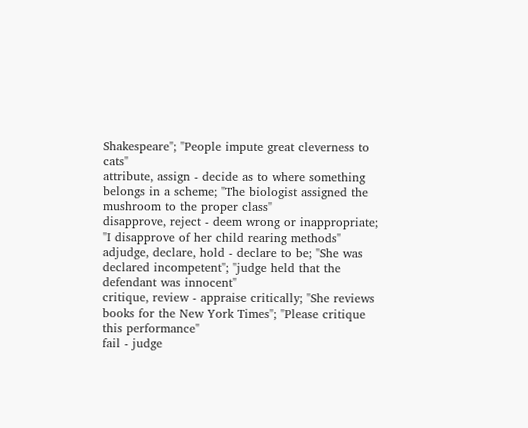Shakespeare"; "People impute great cleverness to cats"
attribute, assign - decide as to where something belongs in a scheme; "The biologist assigned the mushroom to the proper class"
disapprove, reject - deem wrong or inappropriate; "I disapprove of her child rearing methods"
adjudge, declare, hold - declare to be; "She was declared incompetent"; "judge held that the defendant was innocent"
critique, review - appraise critically; "She reviews books for the New York Times"; "Please critique this performance"
fail - judge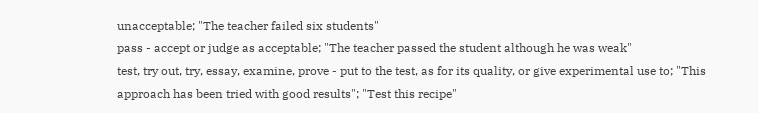unacceptable; "The teacher failed six students"
pass - accept or judge as acceptable; "The teacher passed the student although he was weak"
test, try out, try, essay, examine, prove - put to the test, as for its quality, or give experimental use to; "This approach has been tried with good results"; "Test this recipe"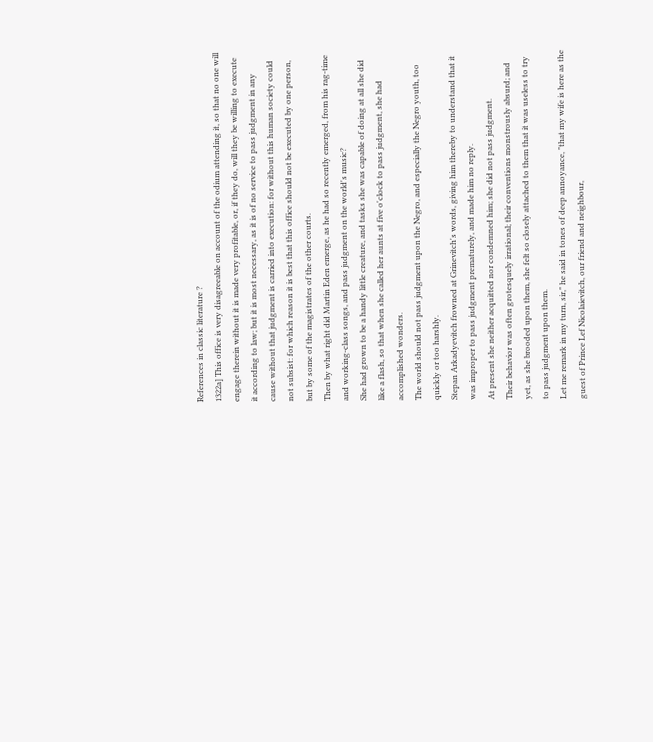References in classic literature ?
1322a] This office is very disagreeable on account of the odium attending it, so that no one will engage therein without it is made very profitable, or, if they do, will they be willing to execute it according to law; but it is most necessary, as it is of no service to pass judgment in any cause without that judgment is carried into execution: for without this human society could not subsist: for which reason it is best that this office should not be executed by one person, but by some of the magistrates of the other courts.
Then by what right did Martin Eden emerge, as he had so recently emerged, from his rag-time and working-class songs, and pass judgment on the world's music?
She had grown to be a handy little creature, and tasks she was capable of doing at all she did like a flash, so that when she called her aunts at five o'clock to pass judgment, she had accomplished wonders.
The world should not pass judgment upon the Negro, and especially the Negro youth, too quickly or too harshly.
Stepan Arkadyevitch frowned at Grinevitch's words, giving him thereby to understand that it was improper to pass judgment prematurely, and made him no reply.
At present she neither acquitted nor condemned him; she did not pass judgment.
Their behavior was often grotesquely irrational; their conventions monstrously absurd; and yet, as she brooded upon them, she felt so closely attached to them that it was useless to try to pass judgment upon them.
Let me remark in my turn, sir," he said in tones of deep annoyance, "that my wife is here as the guest of Prince Lef Nicolaievitch, our friend and neighbour,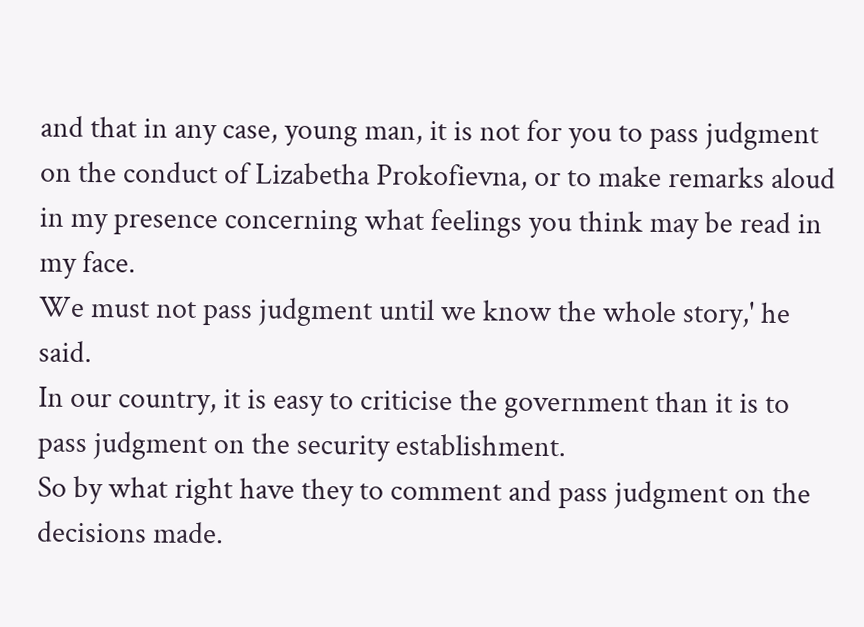and that in any case, young man, it is not for you to pass judgment on the conduct of Lizabetha Prokofievna, or to make remarks aloud in my presence concerning what feelings you think may be read in my face.
We must not pass judgment until we know the whole story,' he said.
In our country, it is easy to criticise the government than it is to pass judgment on the security establishment.
So by what right have they to comment and pass judgment on the decisions made.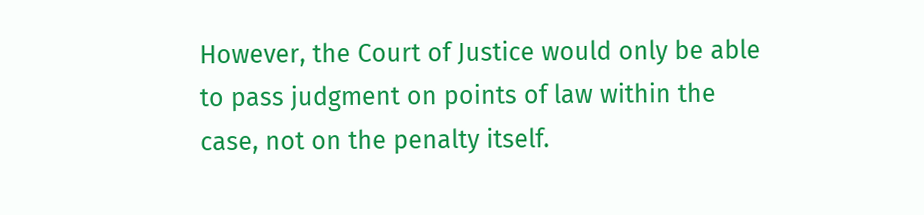However, the Court of Justice would only be able to pass judgment on points of law within the case, not on the penalty itself.